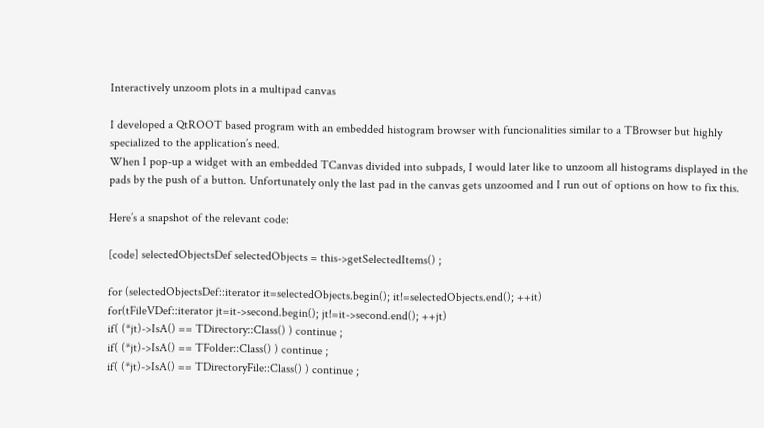Interactively unzoom plots in a multipad canvas

I developed a QtROOT based program with an embedded histogram browser with funcionalities similar to a TBrowser but highly specialized to the application’s need.
When I pop-up a widget with an embedded TCanvas divided into subpads, I would later like to unzoom all histograms displayed in the pads by the push of a button. Unfortunately only the last pad in the canvas gets unzoomed and I run out of options on how to fix this.

Here’s a snapshot of the relevant code:

[code] selectedObjectsDef selectedObjects = this->getSelectedItems() ;

for (selectedObjectsDef::iterator it=selectedObjects.begin(); it!=selectedObjects.end(); ++it)
for(tFileVDef::iterator jt=it->second.begin(); jt!=it->second.end(); ++jt)
if( (*jt)->IsA() == TDirectory::Class() ) continue ;
if( (*jt)->IsA() == TFolder::Class() ) continue ;
if( (*jt)->IsA() == TDirectoryFile::Class() ) continue ;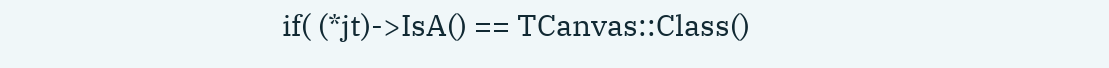if( (*jt)->IsA() == TCanvas::Class()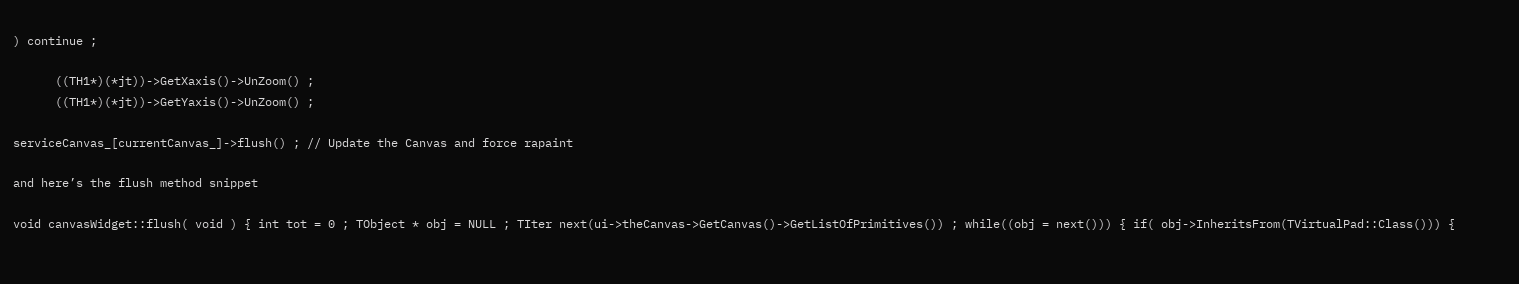) continue ;

      ((TH1*)(*jt))->GetXaxis()->UnZoom() ;
      ((TH1*)(*jt))->GetYaxis()->UnZoom() ;

serviceCanvas_[currentCanvas_]->flush() ; // Update the Canvas and force rapaint

and here’s the flush method snippet

void canvasWidget::flush( void ) { int tot = 0 ; TObject * obj = NULL ; TIter next(ui->theCanvas->GetCanvas()->GetListOfPrimitives()) ; while((obj = next())) { if( obj->InheritsFrom(TVirtualPad::Class())) {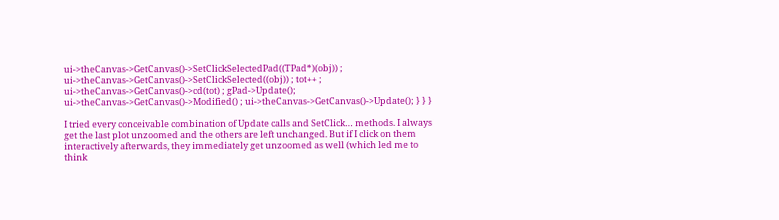ui->theCanvas->GetCanvas()->SetClickSelectedPad((TPad*)(obj)) ; ui->theCanvas->GetCanvas()->SetClickSelected((obj)) ; tot++ ; ui->theCanvas->GetCanvas()->cd(tot) ; gPad->Update(); ui->theCanvas->GetCanvas()->Modified() ; ui->theCanvas->GetCanvas()->Update(); } } }

I tried every conceivable combination of Update calls and SetClick… methods. I always get the last plot unzoomed and the others are left unchanged. But if I click on them interactively afterwards, they immediately get unzoomed as well (which led me to think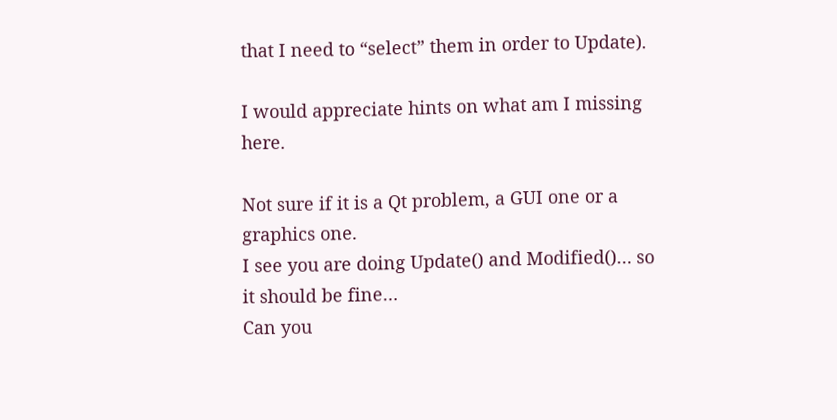that I need to “select” them in order to Update).

I would appreciate hints on what am I missing here.

Not sure if it is a Qt problem, a GUI one or a graphics one.
I see you are doing Update() and Modified()… so it should be fine…
Can you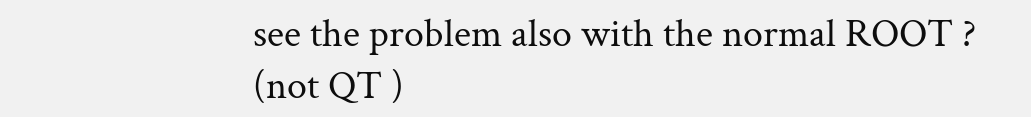see the problem also with the normal ROOT ? (not QT )